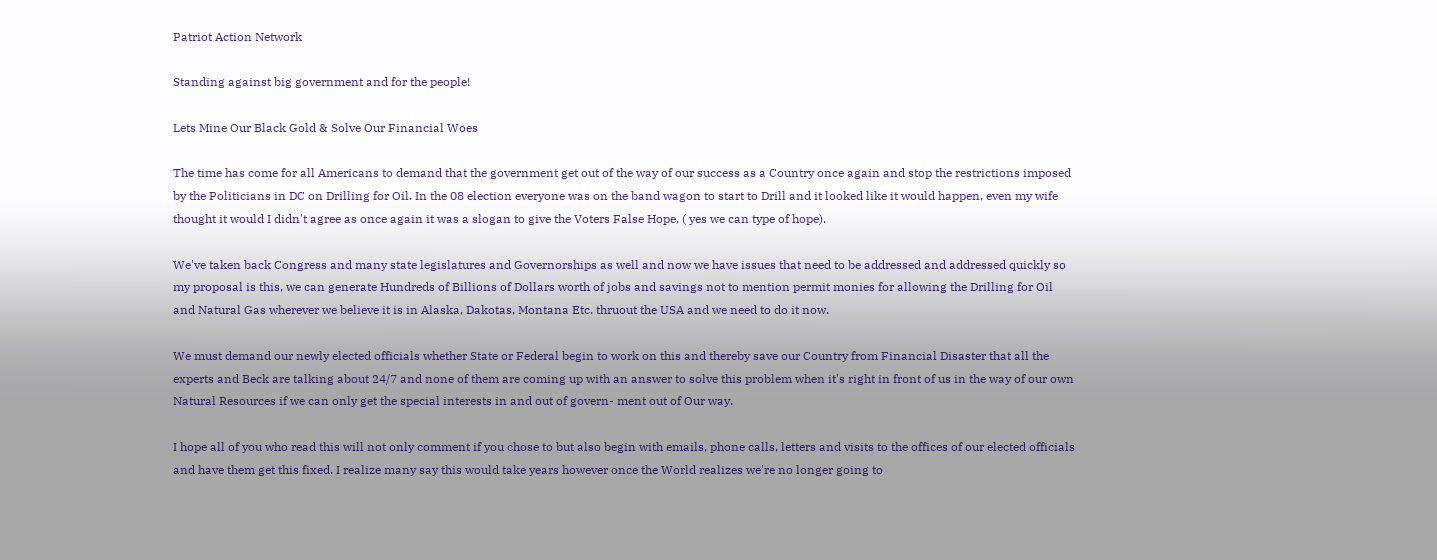Patriot Action Network

Standing against big government and for the people!

Lets Mine Our Black Gold & Solve Our Financial Woes

The time has come for all Americans to demand that the government get out of the way of our success as a Country once again and stop the restrictions imposed by the Politicians in DC on Drilling for Oil. In the 08 election everyone was on the band wagon to start to Drill and it looked like it would happen, even my wife thought it would I didn't agree as once again it was a slogan to give the Voters False Hope, ( yes we can type of hope).

We've taken back Congress and many state legislatures and Governorships as well and now we have issues that need to be addressed and addressed quickly so my proposal is this, we can generate Hundreds of Billions of Dollars worth of jobs and savings not to mention permit monies for allowing the Drilling for Oil and Natural Gas wherever we believe it is in Alaska, Dakotas, Montana Etc. thruout the USA and we need to do it now.

We must demand our newly elected officials whether State or Federal begin to work on this and thereby save our Country from Financial Disaster that all the experts and Beck are talking about 24/7 and none of them are coming up with an answer to solve this problem when it's right in front of us in the way of our own Natural Resources if we can only get the special interests in and out of govern- ment out of Our way.

I hope all of you who read this will not only comment if you chose to but also begin with emails, phone calls, letters and visits to the offices of our elected officials and have them get this fixed. I realize many say this would take years however once the World realizes we're no longer going to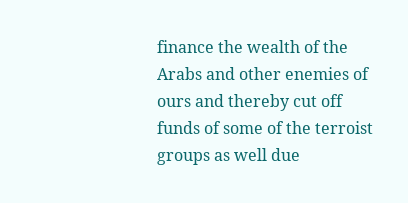finance the wealth of the Arabs and other enemies of ours and thereby cut off funds of some of the terroist groups as well due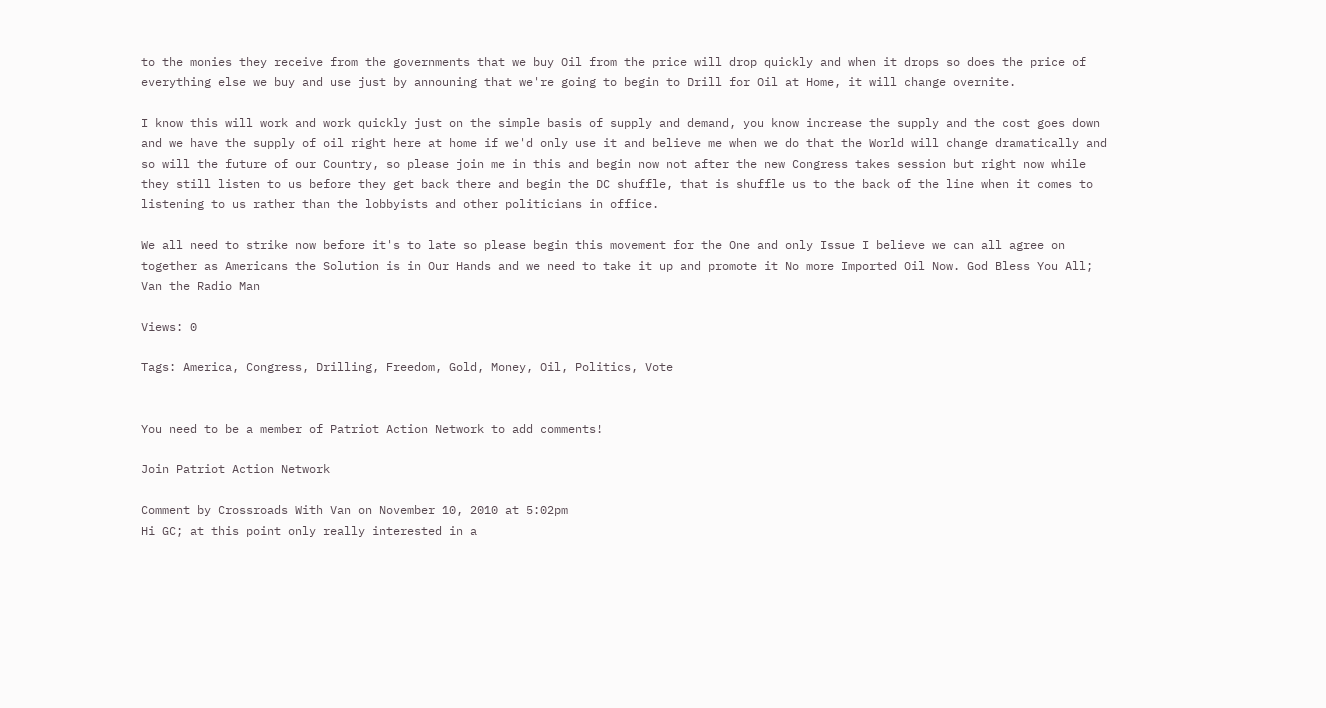to the monies they receive from the governments that we buy Oil from the price will drop quickly and when it drops so does the price of everything else we buy and use just by announing that we're going to begin to Drill for Oil at Home, it will change overnite.

I know this will work and work quickly just on the simple basis of supply and demand, you know increase the supply and the cost goes down and we have the supply of oil right here at home if we'd only use it and believe me when we do that the World will change dramatically and so will the future of our Country, so please join me in this and begin now not after the new Congress takes session but right now while they still listen to us before they get back there and begin the DC shuffle, that is shuffle us to the back of the line when it comes to listening to us rather than the lobbyists and other politicians in office.

We all need to strike now before it's to late so please begin this movement for the One and only Issue I believe we can all agree on together as Americans the Solution is in Our Hands and we need to take it up and promote it No more Imported Oil Now. God Bless You All; Van the Radio Man

Views: 0

Tags: America, Congress, Drilling, Freedom, Gold, Money, Oil, Politics, Vote


You need to be a member of Patriot Action Network to add comments!

Join Patriot Action Network

Comment by Crossroads With Van on November 10, 2010 at 5:02pm
Hi GC; at this point only really interested in a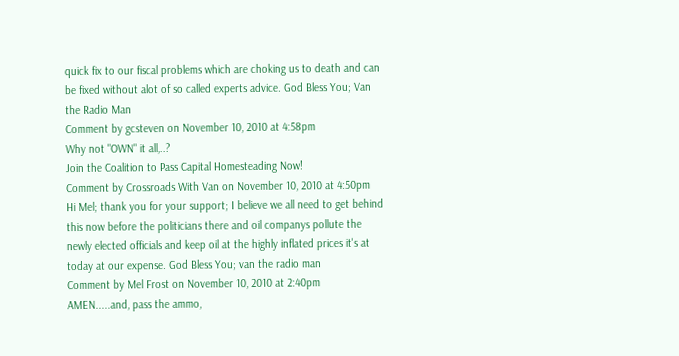quick fix to our fiscal problems which are choking us to death and can be fixed without alot of so called experts advice. God Bless You; Van the Radio Man
Comment by gcsteven on November 10, 2010 at 4:58pm
Why not "OWN" it all,..?
Join the Coalition to Pass Capital Homesteading Now!
Comment by Crossroads With Van on November 10, 2010 at 4:50pm
Hi Mel; thank you for your support; I believe we all need to get behind this now before the politicians there and oil companys pollute the newly elected officials and keep oil at the highly inflated prices it's at today at our expense. God Bless You; van the radio man
Comment by Mel Frost on November 10, 2010 at 2:40pm
AMEN.....and, pass the ammo,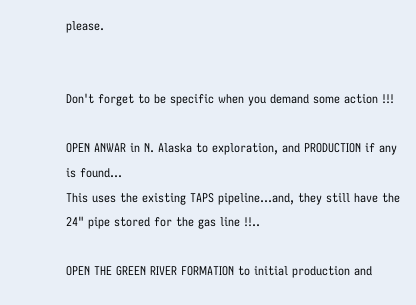please.


Don't forget to be specific when you demand some action !!!

OPEN ANWAR in N. Alaska to exploration, and PRODUCTION if any is found...
This uses the existing TAPS pipeline...and, they still have the 24" pipe stored for the gas line !!..

OPEN THE GREEN RIVER FORMATION to initial production and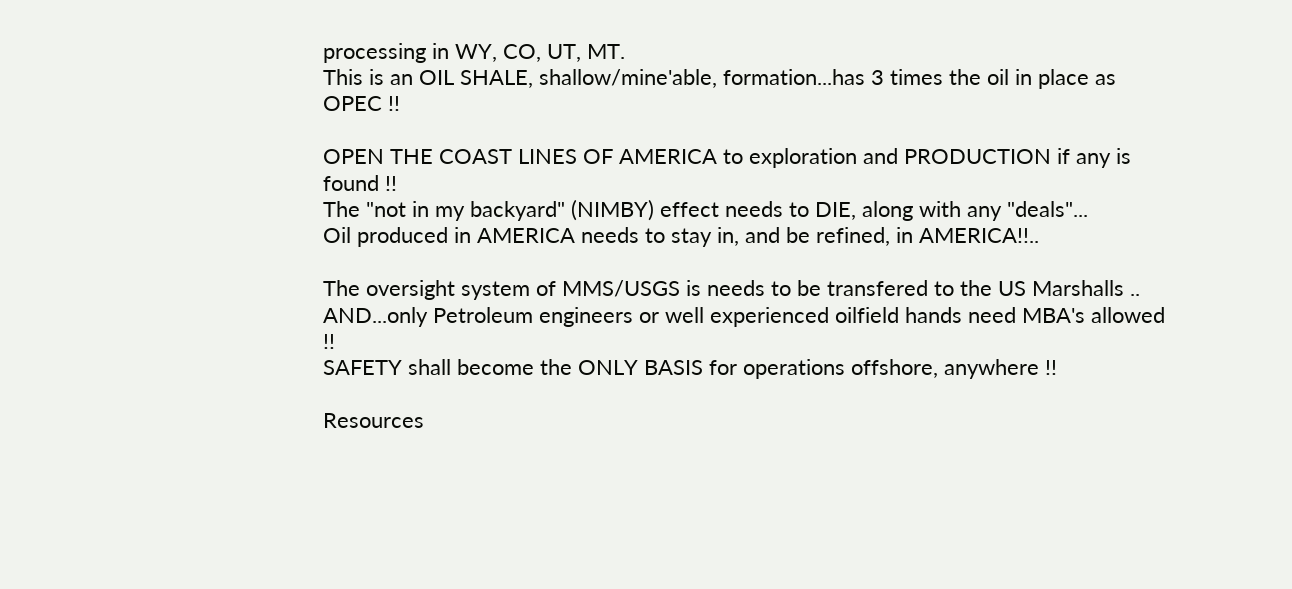processing in WY, CO, UT, MT.
This is an OIL SHALE, shallow/mine'able, formation...has 3 times the oil in place as OPEC !!

OPEN THE COAST LINES OF AMERICA to exploration and PRODUCTION if any is found !!
The "not in my backyard" (NIMBY) effect needs to DIE, along with any "deals"...
Oil produced in AMERICA needs to stay in, and be refined, in AMERICA!!..

The oversight system of MMS/USGS is needs to be transfered to the US Marshalls ..
AND...only Petroleum engineers or well experienced oilfield hands need MBA's allowed !!
SAFETY shall become the ONLY BASIS for operations offshore, anywhere !!

Resources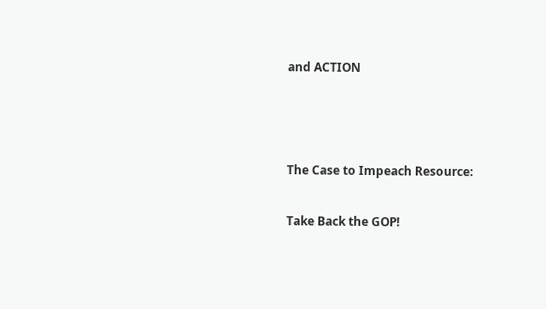and ACTION



The Case to Impeach Resource:

Take Back the GOP!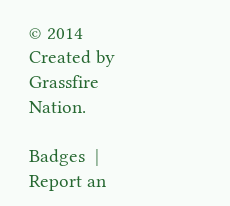© 2014   Created by Grassfire Nation.

Badges  |  Report an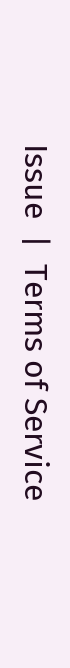Issue  |  Terms of Service